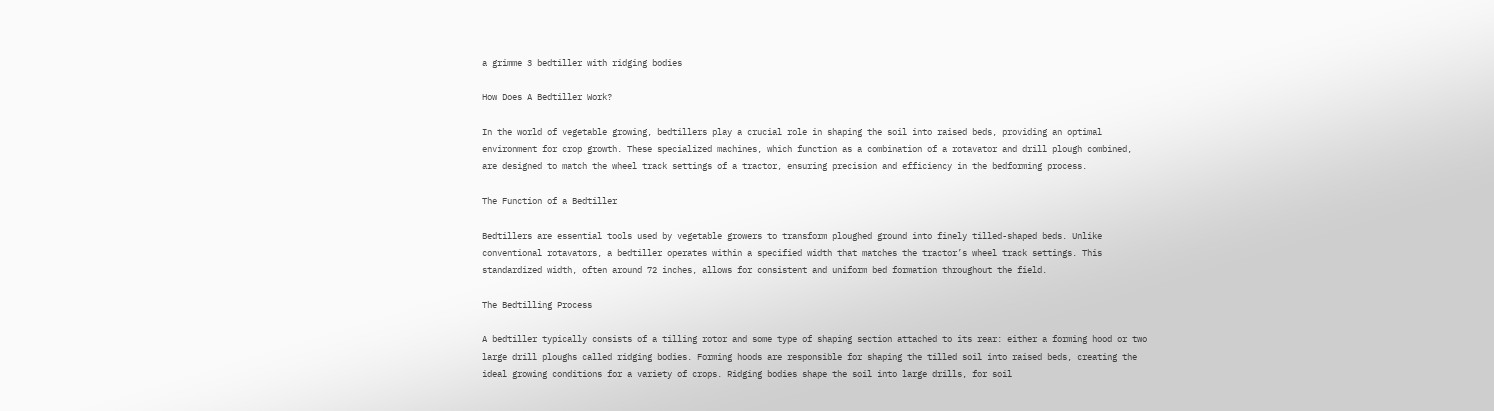a grimme 3 bedtiller with ridging bodies

How Does A Bedtiller Work?

In the world of vegetable growing, bedtillers play a crucial role in shaping the soil into raised beds, providing an optimal environment for crop growth. These specialized machines, which function as a combination of a rotavator and drill plough combined, are designed to match the wheel track settings of a tractor, ensuring precision and efficiency in the bedforming process.

The Function of a Bedtiller

Bedtillers are essential tools used by vegetable growers to transform ploughed ground into finely tilled-shaped beds. Unlike conventional rotavators, a bedtiller operates within a specified width that matches the tractor’s wheel track settings. This standardized width, often around 72 inches, allows for consistent and uniform bed formation throughout the field.

The Bedtilling Process

A bedtiller typically consists of a tilling rotor and some type of shaping section attached to its rear: either a forming hood or two large drill ploughs called ridging bodies. Forming hoods are responsible for shaping the tilled soil into raised beds, creating the ideal growing conditions for a variety of crops. Ridging bodies shape the soil into large drills, for soil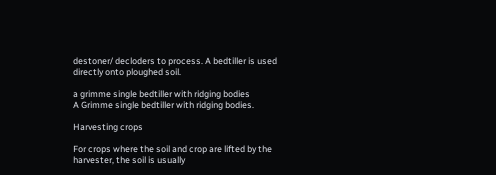destoner/ decloders to process. A bedtiller is used directly onto ploughed soil.

a grimme single bedtiller with ridging bodies
A Grimme single bedtiller with ridging bodies.

Harvesting crops

For crops where the soil and crop are lifted by the harvester, the soil is usually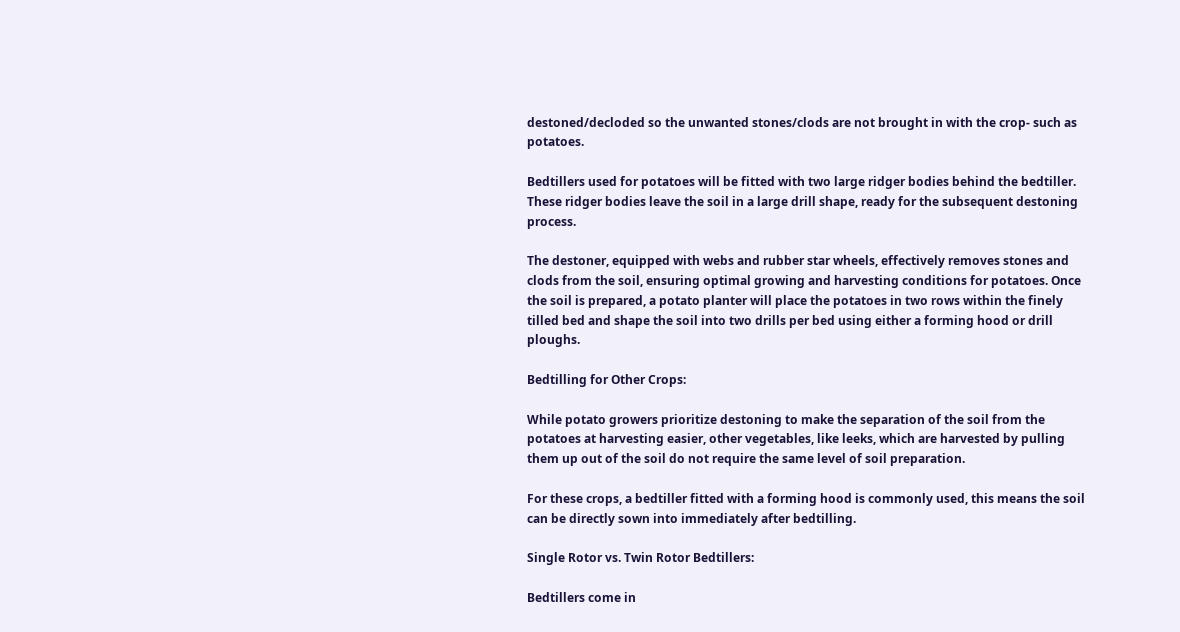destoned/decloded so the unwanted stones/clods are not brought in with the crop- such as potatoes.

Bedtillers used for potatoes will be fitted with two large ridger bodies behind the bedtiller. These ridger bodies leave the soil in a large drill shape, ready for the subsequent destoning process.

The destoner, equipped with webs and rubber star wheels, effectively removes stones and clods from the soil, ensuring optimal growing and harvesting conditions for potatoes. Once the soil is prepared, a potato planter will place the potatoes in two rows within the finely tilled bed and shape the soil into two drills per bed using either a forming hood or drill ploughs.

Bedtilling for Other Crops:

While potato growers prioritize destoning to make the separation of the soil from the potatoes at harvesting easier, other vegetables, like leeks, which are harvested by pulling them up out of the soil do not require the same level of soil preparation.

For these crops, a bedtiller fitted with a forming hood is commonly used, this means the soil can be directly sown into immediately after bedtilling.

Single Rotor vs. Twin Rotor Bedtillers:

Bedtillers come in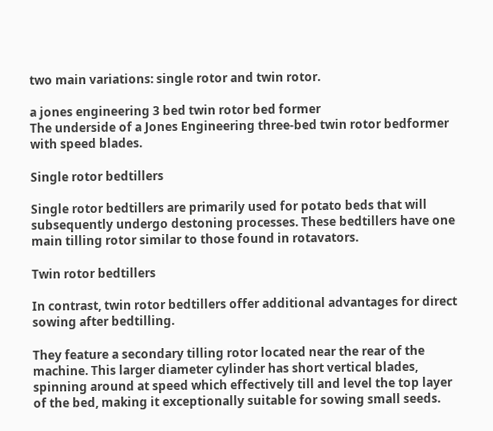two main variations: single rotor and twin rotor.

a jones engineering 3 bed twin rotor bed former
The underside of a Jones Engineering three-bed twin rotor bedformer with speed blades.

Single rotor bedtillers

Single rotor bedtillers are primarily used for potato beds that will subsequently undergo destoning processes. These bedtillers have one main tilling rotor similar to those found in rotavators.

Twin rotor bedtillers

In contrast, twin rotor bedtillers offer additional advantages for direct sowing after bedtilling.

They feature a secondary tilling rotor located near the rear of the machine. This larger diameter cylinder has short vertical blades, spinning around at speed which effectively till and level the top layer of the bed, making it exceptionally suitable for sowing small seeds.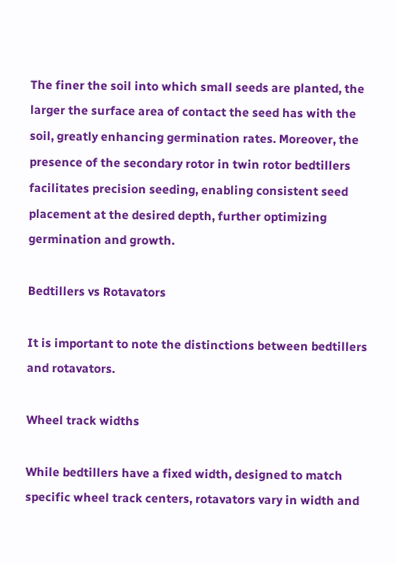The finer the soil into which small seeds are planted, the larger the surface area of contact the seed has with the soil, greatly enhancing germination rates. Moreover, the presence of the secondary rotor in twin rotor bedtillers facilitates precision seeding, enabling consistent seed placement at the desired depth, further optimizing germination and growth.

Bedtillers vs Rotavators

It is important to note the distinctions between bedtillers and rotavators.

Wheel track widths

While bedtillers have a fixed width, designed to match specific wheel track centers, rotavators vary in width and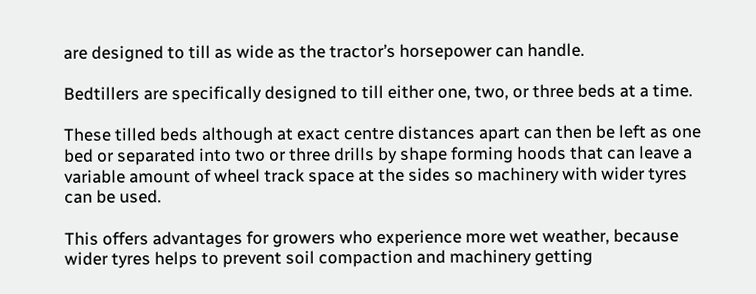are designed to till as wide as the tractor’s horsepower can handle.

Bedtillers are specifically designed to till either one, two, or three beds at a time.

These tilled beds although at exact centre distances apart can then be left as one bed or separated into two or three drills by shape forming hoods that can leave a variable amount of wheel track space at the sides so machinery with wider tyres can be used.

This offers advantages for growers who experience more wet weather, because wider tyres helps to prevent soil compaction and machinery getting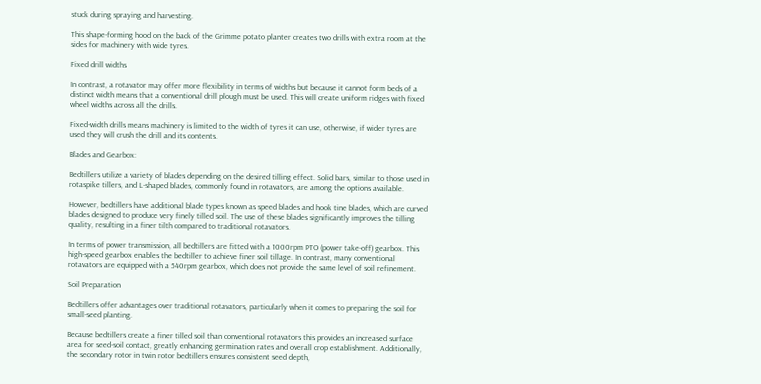stuck during spraying and harvesting.

This shape-forming hood on the back of the Grimme potato planter creates two drills with extra room at the sides for machinery with wide tyres.

Fixed drill widths

In contrast, a rotavator may offer more flexibility in terms of widths but because it cannot form beds of a distinct width means that a conventional drill plough must be used. This will create uniform ridges with fixed wheel widths across all the drills.

Fixed-width drills means machinery is limited to the width of tyres it can use, otherwise, if wider tyres are used they will crush the drill and its contents.

Blades and Gearbox:

Bedtillers utilize a variety of blades depending on the desired tilling effect. Solid bars, similar to those used in rotaspike tillers, and L-shaped blades, commonly found in rotavators, are among the options available.

However, bedtillers have additional blade types known as speed blades and hook tine blades, which are curved blades designed to produce very finely tilled soil. The use of these blades significantly improves the tilling quality, resulting in a finer tilth compared to traditional rotavators.

In terms of power transmission, all bedtillers are fitted with a 1000rpm PTO (power take-off) gearbox. This high-speed gearbox enables the bedtiller to achieve finer soil tillage. In contrast, many conventional rotavators are equipped with a 540rpm gearbox, which does not provide the same level of soil refinement.

Soil Preparation

Bedtillers offer advantages over traditional rotavators, particularly when it comes to preparing the soil for small-seed planting.

Because bedtillers create a finer tilled soil than conventional rotavators this provides an increased surface area for seed-soil contact, greatly enhancing germination rates and overall crop establishment. Additionally, the secondary rotor in twin rotor bedtillers ensures consistent seed depth,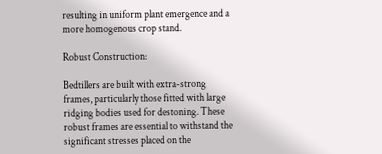resulting in uniform plant emergence and a more homogenous crop stand.

Robust Construction:

Bedtillers are built with extra-strong frames, particularly those fitted with large ridging bodies used for destoning. These robust frames are essential to withstand the significant stresses placed on the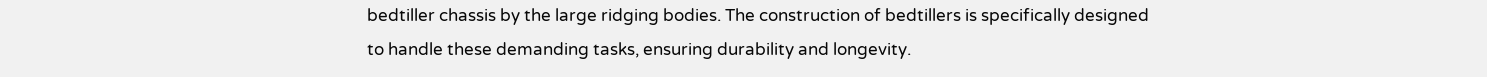bedtiller chassis by the large ridging bodies. The construction of bedtillers is specifically designed to handle these demanding tasks, ensuring durability and longevity.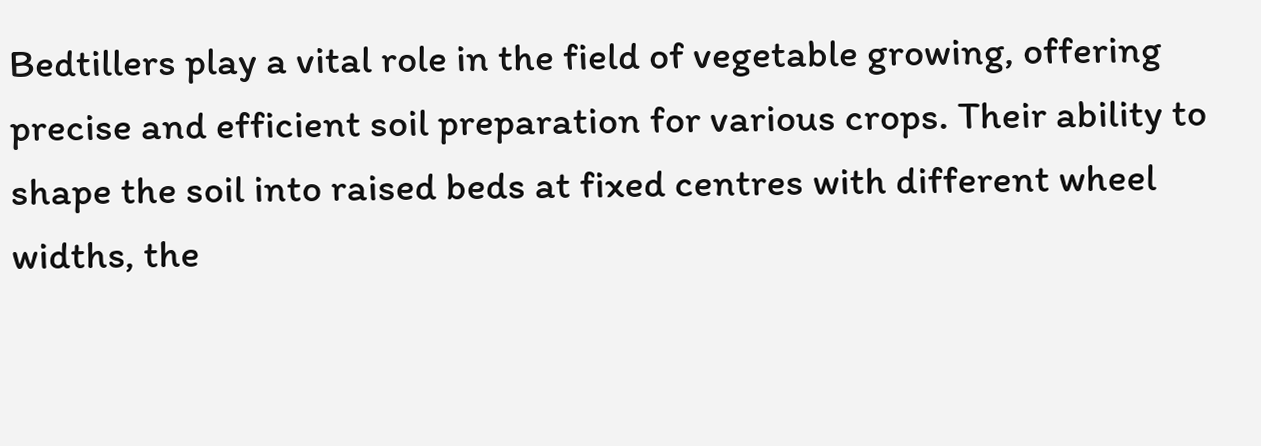Bedtillers play a vital role in the field of vegetable growing, offering precise and efficient soil preparation for various crops. Their ability to shape the soil into raised beds at fixed centres with different wheel widths, the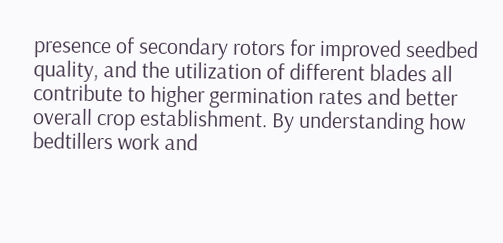presence of secondary rotors for improved seedbed quality, and the utilization of different blades all contribute to higher germination rates and better overall crop establishment. By understanding how bedtillers work and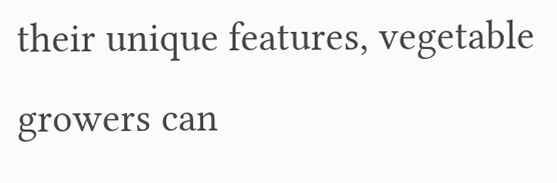their unique features, vegetable growers can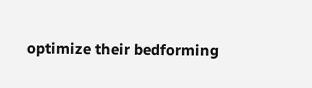optimize their bedforming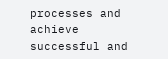processes and achieve successful and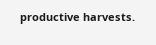productive harvests.